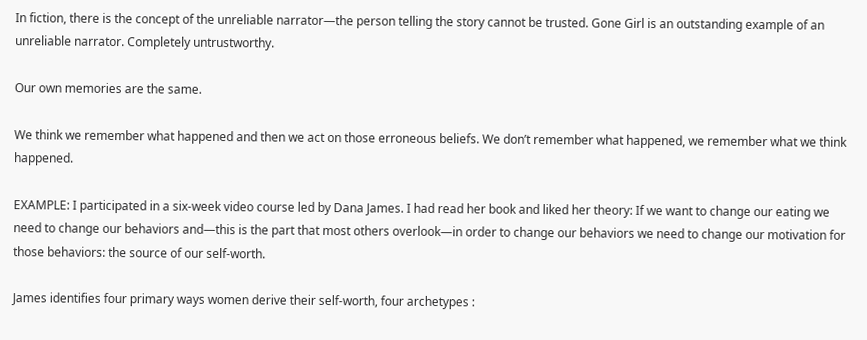In fiction, there is the concept of the unreliable narrator—the person telling the story cannot be trusted. Gone Girl is an outstanding example of an unreliable narrator. Completely untrustworthy.

Our own memories are the same.

We think we remember what happened and then we act on those erroneous beliefs. We don’t remember what happened, we remember what we think happened.

EXAMPLE: I participated in a six-week video course led by Dana James. I had read her book and liked her theory: If we want to change our eating we need to change our behaviors and—this is the part that most others overlook—in order to change our behaviors we need to change our motivation for those behaviors: the source of our self-worth.

James identifies four primary ways women derive their self-worth, four archetypes :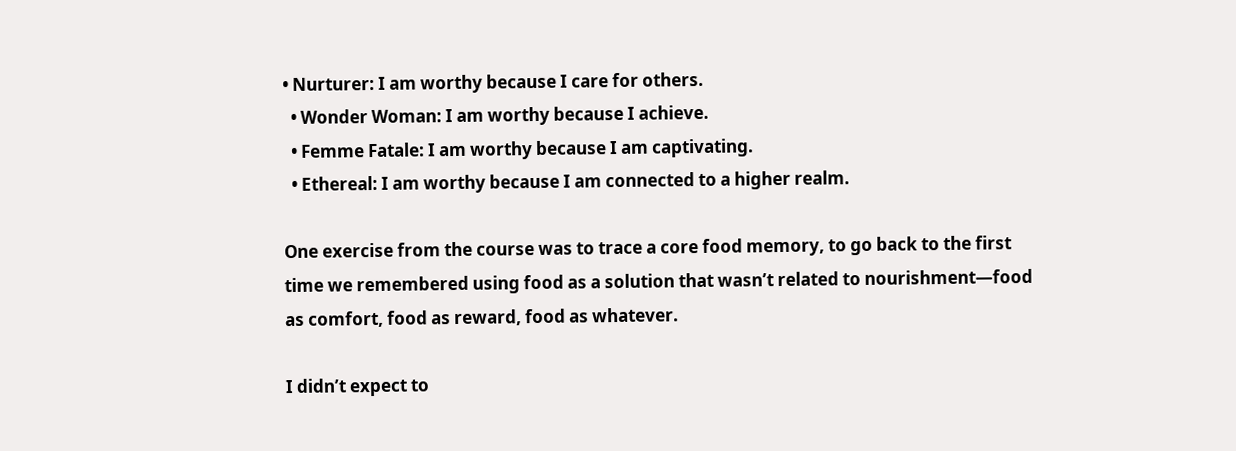• Nurturer: I am worthy because I care for others.
  • Wonder Woman: I am worthy because I achieve.
  • Femme Fatale: I am worthy because I am captivating.
  • Ethereal: I am worthy because I am connected to a higher realm.

One exercise from the course was to trace a core food memory, to go back to the first time we remembered using food as a solution that wasn’t related to nourishment—food as comfort, food as reward, food as whatever.

I didn’t expect to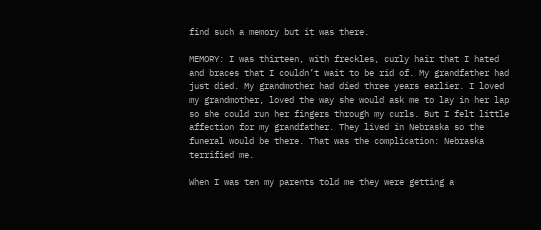find such a memory but it was there.

MEMORY: I was thirteen, with freckles, curly hair that I hated and braces that I couldn’t wait to be rid of. My grandfather had just died. My grandmother had died three years earlier. I loved my grandmother, loved the way she would ask me to lay in her lap so she could run her fingers through my curls. But I felt little affection for my grandfather. They lived in Nebraska so the funeral would be there. That was the complication: Nebraska terrified me.

When I was ten my parents told me they were getting a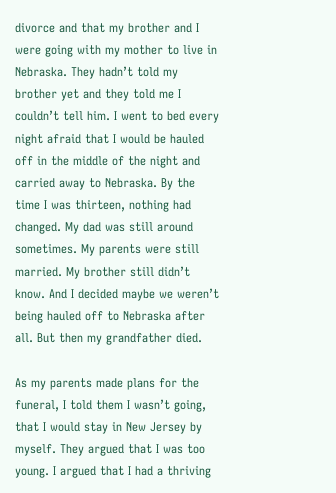divorce and that my brother and I were going with my mother to live in Nebraska. They hadn’t told my brother yet and they told me I couldn’t tell him. I went to bed every night afraid that I would be hauled off in the middle of the night and carried away to Nebraska. By the time I was thirteen, nothing had changed. My dad was still around sometimes. My parents were still married. My brother still didn’t know. And I decided maybe we weren’t being hauled off to Nebraska after all. But then my grandfather died.

As my parents made plans for the funeral, I told them I wasn’t going, that I would stay in New Jersey by myself. They argued that I was too young. I argued that I had a thriving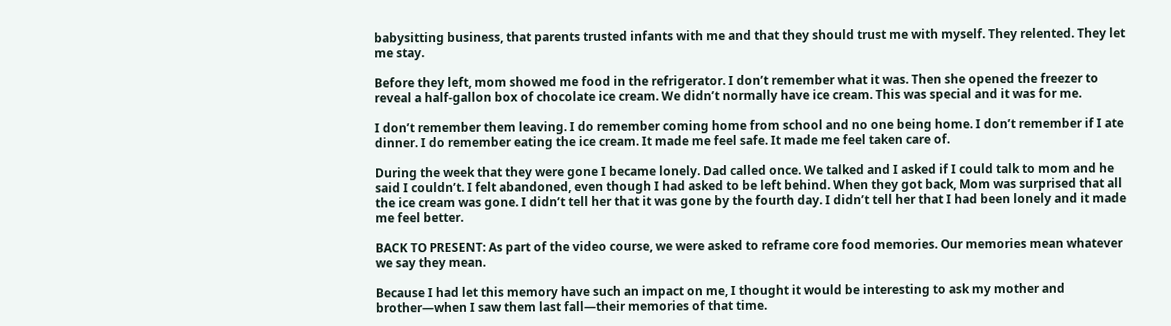babysitting business, that parents trusted infants with me and that they should trust me with myself. They relented. They let me stay.

Before they left, mom showed me food in the refrigerator. I don’t remember what it was. Then she opened the freezer to reveal a half-gallon box of chocolate ice cream. We didn’t normally have ice cream. This was special and it was for me.

I don’t remember them leaving. I do remember coming home from school and no one being home. I don’t remember if I ate dinner. I do remember eating the ice cream. It made me feel safe. It made me feel taken care of.

During the week that they were gone I became lonely. Dad called once. We talked and I asked if I could talk to mom and he said I couldn’t. I felt abandoned, even though I had asked to be left behind. When they got back, Mom was surprised that all the ice cream was gone. I didn’t tell her that it was gone by the fourth day. I didn’t tell her that I had been lonely and it made me feel better.

BACK TO PRESENT: As part of the video course, we were asked to reframe core food memories. Our memories mean whatever we say they mean.

Because I had let this memory have such an impact on me, I thought it would be interesting to ask my mother and brother—when I saw them last fall—their memories of that time.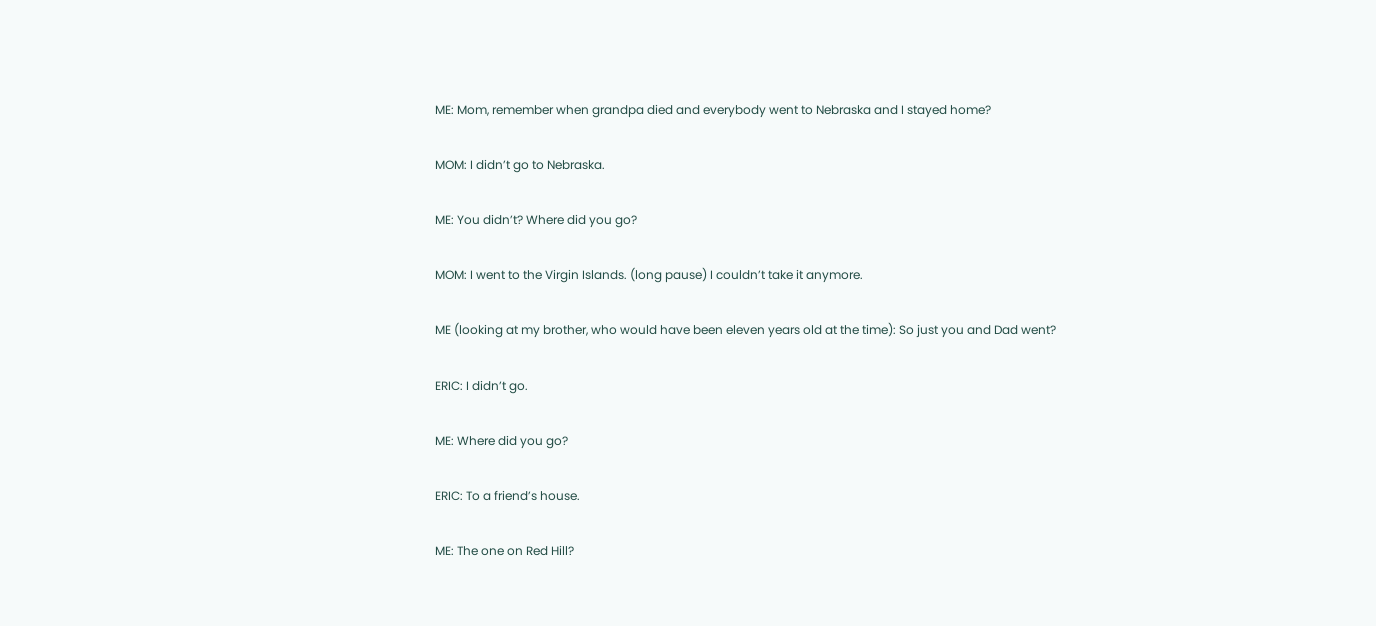ME: Mom, remember when grandpa died and everybody went to Nebraska and I stayed home?

MOM: I didn’t go to Nebraska.

ME: You didn’t? Where did you go?

MOM: I went to the Virgin Islands. (long pause) I couldn’t take it anymore.

ME (looking at my brother, who would have been eleven years old at the time): So just you and Dad went?

ERIC: I didn’t go.

ME: Where did you go?

ERIC: To a friend’s house.

ME: The one on Red Hill?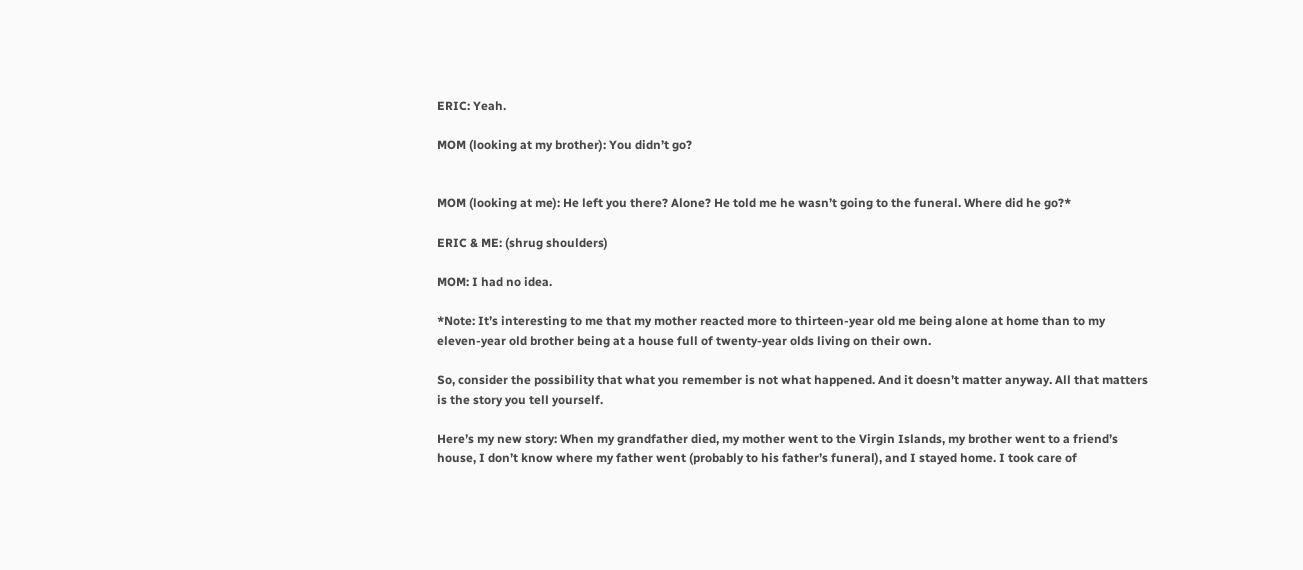ERIC: Yeah.

MOM (looking at my brother): You didn’t go?


MOM (looking at me): He left you there? Alone? He told me he wasn’t going to the funeral. Where did he go?*

ERIC & ME: (shrug shoulders)

MOM: I had no idea.

*Note: It’s interesting to me that my mother reacted more to thirteen-year old me being alone at home than to my eleven-year old brother being at a house full of twenty-year olds living on their own.

So, consider the possibility that what you remember is not what happened. And it doesn’t matter anyway. All that matters is the story you tell yourself.

Here’s my new story: When my grandfather died, my mother went to the Virgin Islands, my brother went to a friend’s house, I don’t know where my father went (probably to his father’s funeral), and I stayed home. I took care of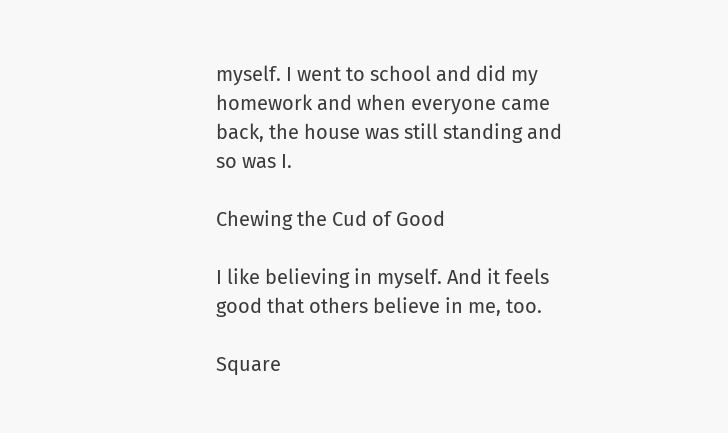myself. I went to school and did my homework and when everyone came back, the house was still standing and so was I.

Chewing the Cud of Good

I like believing in myself. And it feels good that others believe in me, too.

Square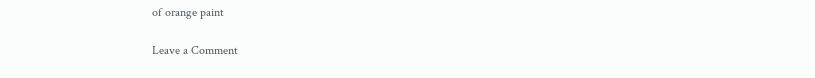of orange paint

Leave a Comment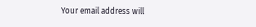Your email address will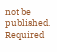not be published. Required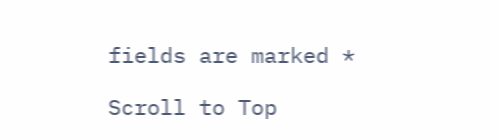fields are marked *

Scroll to Top